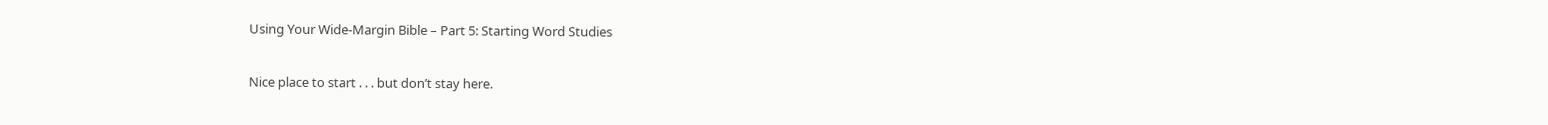Using Your Wide-Margin Bible – Part 5: Starting Word Studies

Nice place to start . . . but don’t stay here.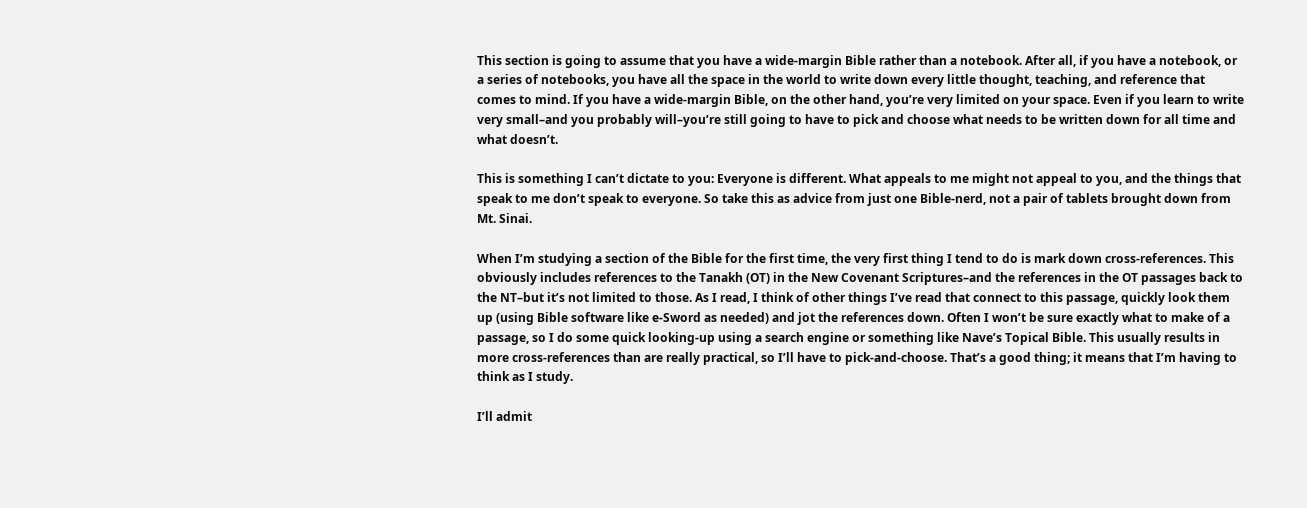This section is going to assume that you have a wide-margin Bible rather than a notebook. After all, if you have a notebook, or a series of notebooks, you have all the space in the world to write down every little thought, teaching, and reference that comes to mind. If you have a wide-margin Bible, on the other hand, you’re very limited on your space. Even if you learn to write very small–and you probably will–you’re still going to have to pick and choose what needs to be written down for all time and what doesn’t.

This is something I can’t dictate to you: Everyone is different. What appeals to me might not appeal to you, and the things that speak to me don’t speak to everyone. So take this as advice from just one Bible-nerd, not a pair of tablets brought down from Mt. Sinai.

When I’m studying a section of the Bible for the first time, the very first thing I tend to do is mark down cross-references. This obviously includes references to the Tanakh (OT) in the New Covenant Scriptures–and the references in the OT passages back to the NT–but it’s not limited to those. As I read, I think of other things I’ve read that connect to this passage, quickly look them up (using Bible software like e-Sword as needed) and jot the references down. Often I won’t be sure exactly what to make of a passage, so I do some quick looking-up using a search engine or something like Nave’s Topical Bible. This usually results in more cross-references than are really practical, so I’ll have to pick-and-choose. That’s a good thing; it means that I’m having to think as I study.

I’ll admit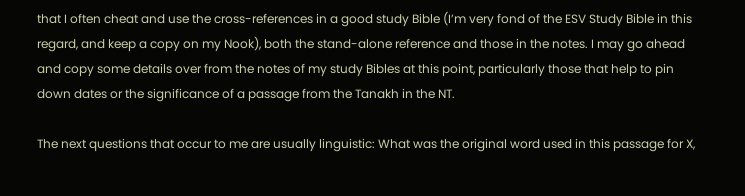that I often cheat and use the cross-references in a good study Bible (I’m very fond of the ESV Study Bible in this regard, and keep a copy on my Nook), both the stand-alone reference and those in the notes. I may go ahead and copy some details over from the notes of my study Bibles at this point, particularly those that help to pin down dates or the significance of a passage from the Tanakh in the NT.

The next questions that occur to me are usually linguistic: What was the original word used in this passage for X,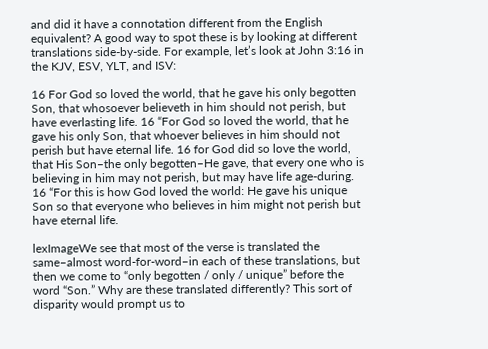and did it have a connotation different from the English equivalent? A good way to spot these is by looking at different translations side-by-side. For example, let’s look at John 3:16 in the KJV, ESV, YLT, and ISV:

16 For God so loved the world, that he gave his only begotten Son, that whosoever believeth in him should not perish, but have everlasting life. 16 “For God so loved the world, that he gave his only Son, that whoever believes in him should not perish but have eternal life. 16 for God did so love the world, that His Son–the only begotten–He gave, that every one who is believing in him may not perish, but may have life age-during. 16 “For this is how God loved the world: He gave his unique Son so that everyone who believes in him might not perish but have eternal life.

lexImageWe see that most of the verse is translated the same–almost word-for-word–in each of these translations, but then we come to “only begotten / only / unique” before the word “Son.” Why are these translated differently? This sort of disparity would prompt us to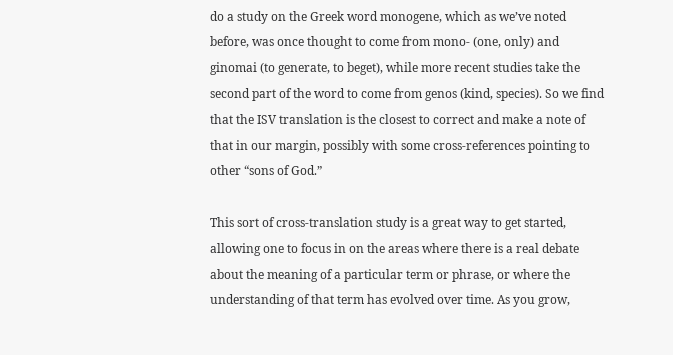do a study on the Greek word monogene, which as we’ve noted before, was once thought to come from mono- (one, only) and ginomai (to generate, to beget), while more recent studies take the second part of the word to come from genos (kind, species). So we find that the ISV translation is the closest to correct and make a note of that in our margin, possibly with some cross-references pointing to other “sons of God.”

This sort of cross-translation study is a great way to get started, allowing one to focus in on the areas where there is a real debate about the meaning of a particular term or phrase, or where the understanding of that term has evolved over time. As you grow,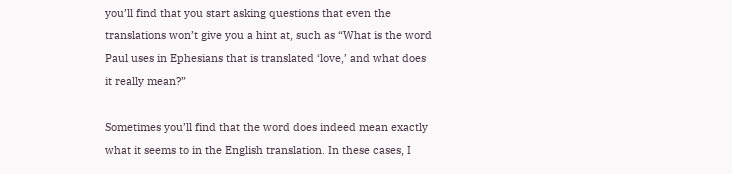you’ll find that you start asking questions that even the translations won’t give you a hint at, such as “What is the word Paul uses in Ephesians that is translated ‘love,’ and what does it really mean?”

Sometimes you’ll find that the word does indeed mean exactly what it seems to in the English translation. In these cases, I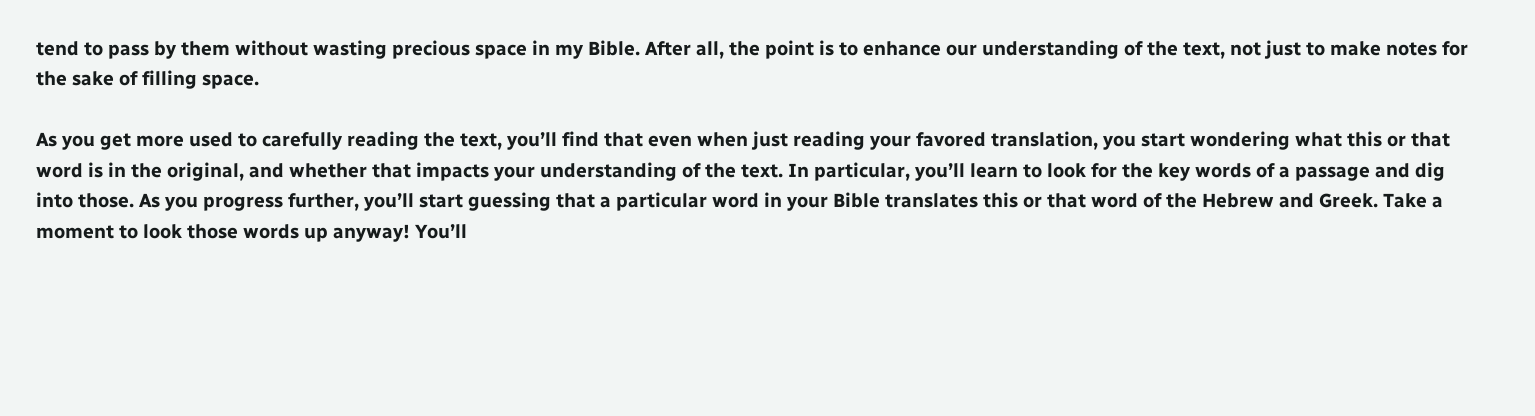tend to pass by them without wasting precious space in my Bible. After all, the point is to enhance our understanding of the text, not just to make notes for the sake of filling space.

As you get more used to carefully reading the text, you’ll find that even when just reading your favored translation, you start wondering what this or that word is in the original, and whether that impacts your understanding of the text. In particular, you’ll learn to look for the key words of a passage and dig into those. As you progress further, you’ll start guessing that a particular word in your Bible translates this or that word of the Hebrew and Greek. Take a moment to look those words up anyway! You’ll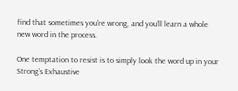find that sometimes you’re wrong, and you’ll learn a whole new word in the process.

One temptation to resist is to simply look the word up in your Strong’s Exhaustive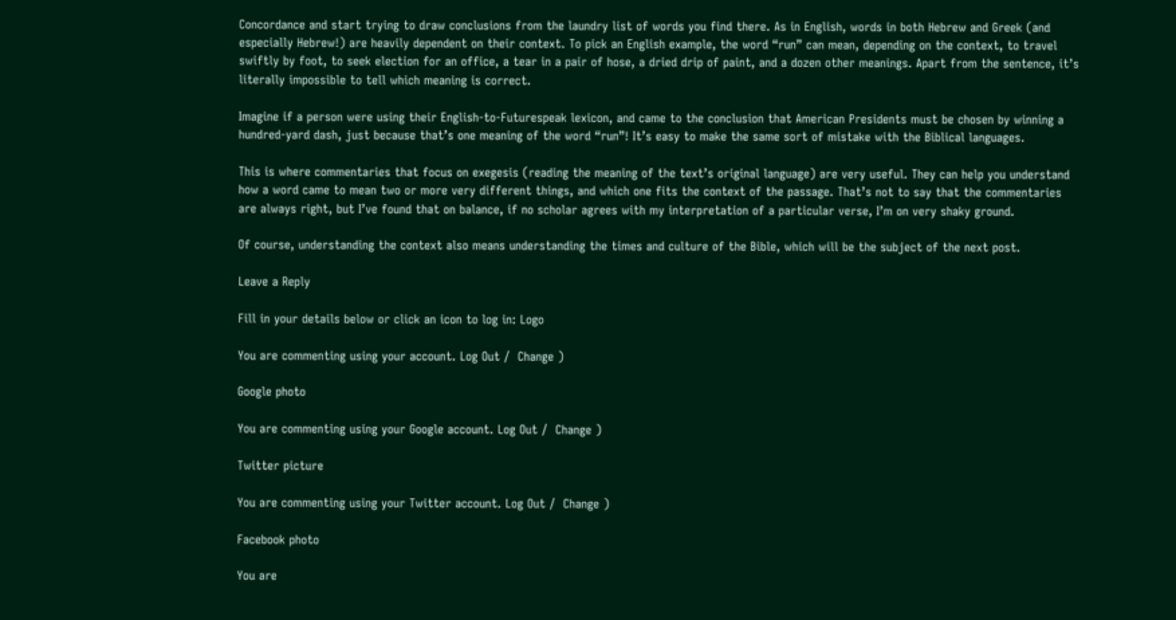Concordance and start trying to draw conclusions from the laundry list of words you find there. As in English, words in both Hebrew and Greek (and especially Hebrew!) are heavily dependent on their context. To pick an English example, the word “run” can mean, depending on the context, to travel swiftly by foot, to seek election for an office, a tear in a pair of hose, a dried drip of paint, and a dozen other meanings. Apart from the sentence, it’s literally impossible to tell which meaning is correct.

Imagine if a person were using their English-to-Futurespeak lexicon, and came to the conclusion that American Presidents must be chosen by winning a hundred-yard dash, just because that’s one meaning of the word “run”! It’s easy to make the same sort of mistake with the Biblical languages.

This is where commentaries that focus on exegesis (reading the meaning of the text’s original language) are very useful. They can help you understand how a word came to mean two or more very different things, and which one fits the context of the passage. That’s not to say that the commentaries are always right, but I’ve found that on balance, if no scholar agrees with my interpretation of a particular verse, I’m on very shaky ground.

Of course, understanding the context also means understanding the times and culture of the Bible, which will be the subject of the next post.

Leave a Reply

Fill in your details below or click an icon to log in: Logo

You are commenting using your account. Log Out /  Change )

Google photo

You are commenting using your Google account. Log Out /  Change )

Twitter picture

You are commenting using your Twitter account. Log Out /  Change )

Facebook photo

You are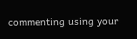commenting using your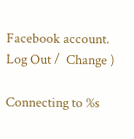Facebook account. Log Out /  Change )

Connecting to %s